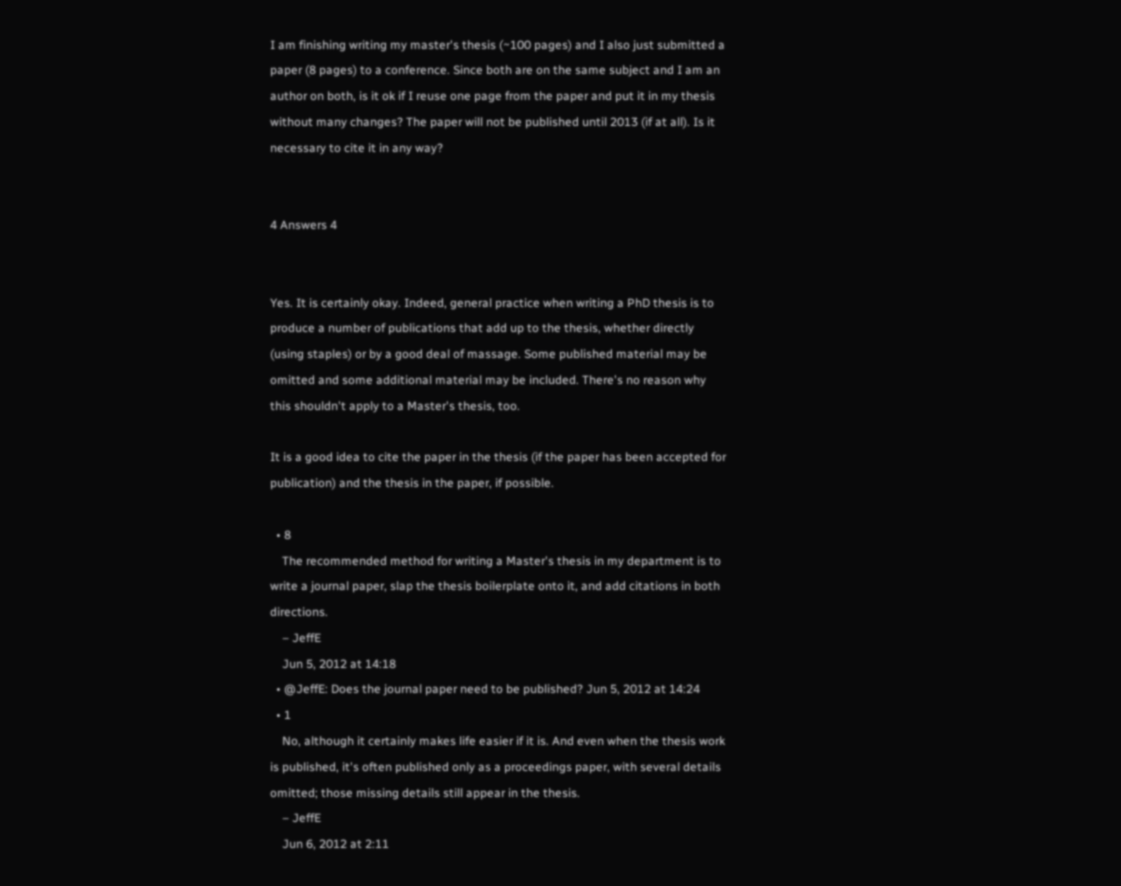I am finishing writing my master's thesis (~100 pages) and I also just submitted a paper (8 pages) to a conference. Since both are on the same subject and I am an author on both, is it ok if I reuse one page from the paper and put it in my thesis without many changes? The paper will not be published until 2013 (if at all). Is it necessary to cite it in any way?


4 Answers 4


Yes. It is certainly okay. Indeed, general practice when writing a PhD thesis is to produce a number of publications that add up to the thesis, whether directly (using staples) or by a good deal of massage. Some published material may be omitted and some additional material may be included. There's no reason why this shouldn't apply to a Master's thesis, too.

It is a good idea to cite the paper in the thesis (if the paper has been accepted for publication) and the thesis in the paper, if possible.

  • 8
    The recommended method for writing a Master's thesis in my department is to write a journal paper, slap the thesis boilerplate onto it, and add citations in both directions.
    – JeffE
    Jun 5, 2012 at 14:18
  • @JeffE: Does the journal paper need to be published? Jun 5, 2012 at 14:24
  • 1
    No, although it certainly makes life easier if it is. And even when the thesis work is published, it's often published only as a proceedings paper, with several details omitted; those missing details still appear in the thesis.
    – JeffE
    Jun 6, 2012 at 2:11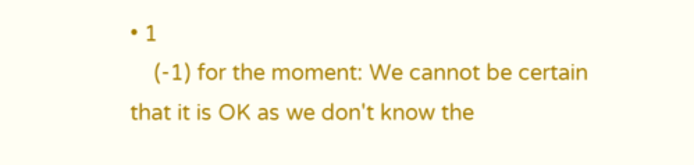• 1
    (-1) for the moment: We cannot be certain that it is OK as we don't know the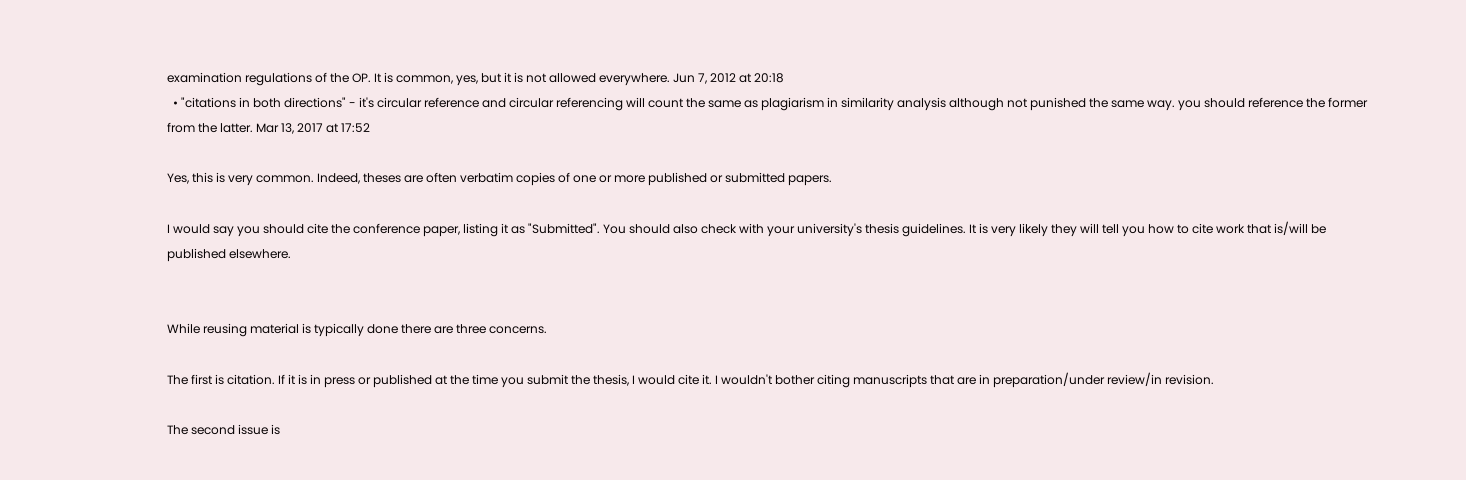examination regulations of the OP. It is common, yes, but it is not allowed everywhere. Jun 7, 2012 at 20:18
  • "citations in both directions" - it's circular reference and circular referencing will count the same as plagiarism in similarity analysis although not punished the same way. you should reference the former from the latter. Mar 13, 2017 at 17:52

Yes, this is very common. Indeed, theses are often verbatim copies of one or more published or submitted papers.

I would say you should cite the conference paper, listing it as "Submitted". You should also check with your university's thesis guidelines. It is very likely they will tell you how to cite work that is/will be published elsewhere.


While reusing material is typically done there are three concerns.

The first is citation. If it is in press or published at the time you submit the thesis, I would cite it. I wouldn't bother citing manuscripts that are in preparation/under review/in revision.

The second issue is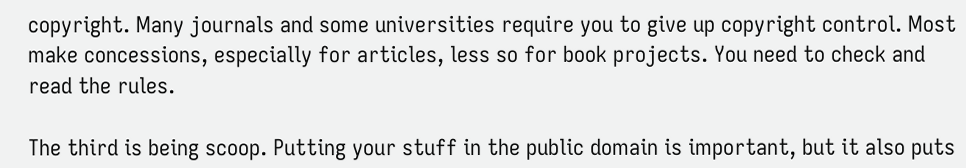copyright. Many journals and some universities require you to give up copyright control. Most make concessions, especially for articles, less so for book projects. You need to check and read the rules.

The third is being scoop. Putting your stuff in the public domain is important, but it also puts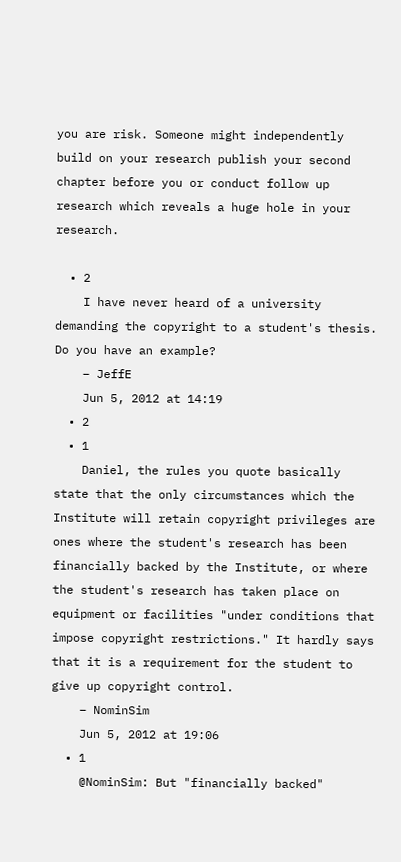you are risk. Someone might independently build on your research publish your second chapter before you or conduct follow up research which reveals a huge hole in your research.

  • 2
    I have never heard of a university demanding the copyright to a student's thesis. Do you have an example?
    – JeffE
    Jun 5, 2012 at 14:19
  • 2
  • 1
    Daniel, the rules you quote basically state that the only circumstances which the Institute will retain copyright privileges are ones where the student's research has been financially backed by the Institute, or where the student's research has taken place on equipment or facilities "under conditions that impose copyright restrictions." It hardly says that it is a requirement for the student to give up copyright control.
    – NominSim
    Jun 5, 2012 at 19:06
  • 1
    @NominSim: But "financially backed"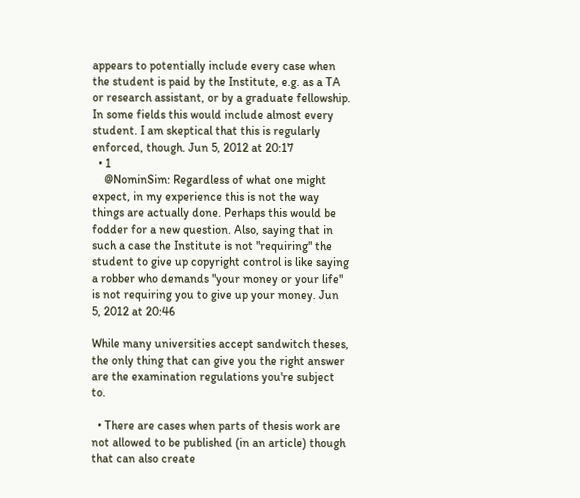appears to potentially include every case when the student is paid by the Institute, e.g. as a TA or research assistant, or by a graduate fellowship. In some fields this would include almost every student. I am skeptical that this is regularly enforced, though. Jun 5, 2012 at 20:17
  • 1
    @NominSim: Regardless of what one might expect, in my experience this is not the way things are actually done. Perhaps this would be fodder for a new question. Also, saying that in such a case the Institute is not "requiring" the student to give up copyright control is like saying a robber who demands "your money or your life" is not requiring you to give up your money. Jun 5, 2012 at 20:46

While many universities accept sandwitch theses, the only thing that can give you the right answer are the examination regulations you're subject to.

  • There are cases when parts of thesis work are not allowed to be published (in an article) though that can also create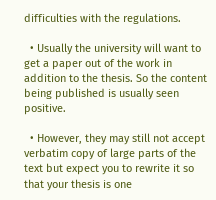difficulties with the regulations.

  • Usually the university will want to get a paper out of the work in addition to the thesis. So the content being published is usually seen positive.

  • However, they may still not accept verbatim copy of large parts of the text but expect you to rewrite it so that your thesis is one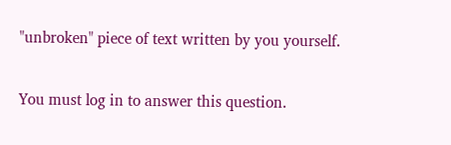"unbroken" piece of text written by you yourself.

You must log in to answer this question.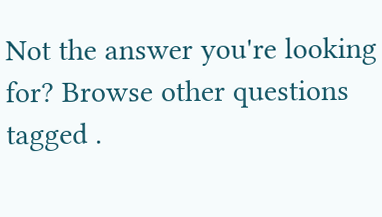Not the answer you're looking for? Browse other questions tagged .